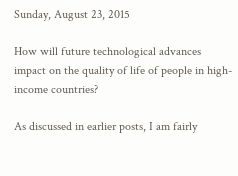Sunday, August 23, 2015

How will future technological advances impact on the quality of life of people in high-income countries?

As discussed in earlier posts, I am fairly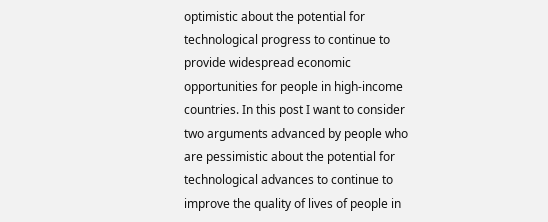optimistic about the potential for technological progress to continue to provide widespread economic opportunities for people in high-income countries. In this post I want to consider two arguments advanced by people who are pessimistic about the potential for technological advances to continue to improve the quality of lives of people in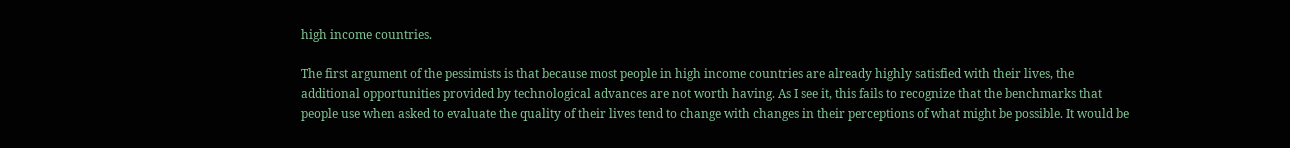high income countries.

The first argument of the pessimists is that because most people in high income countries are already highly satisfied with their lives, the additional opportunities provided by technological advances are not worth having. As I see it, this fails to recognize that the benchmarks that people use when asked to evaluate the quality of their lives tend to change with changes in their perceptions of what might be possible. It would be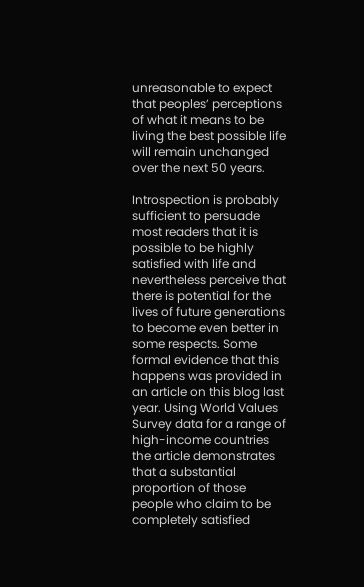unreasonable to expect that peoples’ perceptions of what it means to be living the best possible life will remain unchanged over the next 50 years.

Introspection is probably sufficient to persuade most readers that it is possible to be highly satisfied with life and nevertheless perceive that there is potential for the lives of future generations to become even better in some respects. Some formal evidence that this happens was provided in an article on this blog last year. Using World Values Survey data for a range of high-income countries the article demonstrates that a substantial proportion of those people who claim to be completely satisfied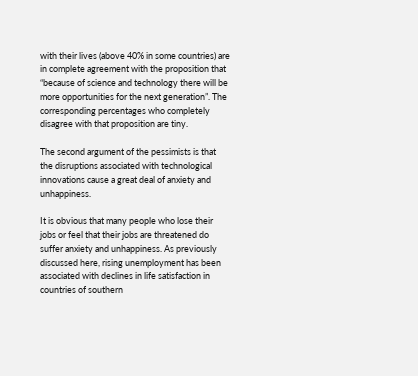with their lives (above 40% in some countries) are in complete agreement with the proposition that “because of science and technology there will be more opportunities for the next generation”. The corresponding percentages who completely disagree with that proposition are tiny.

The second argument of the pessimists is that the disruptions associated with technological innovations cause a great deal of anxiety and unhappiness.

It is obvious that many people who lose their jobs or feel that their jobs are threatened do suffer anxiety and unhappiness. As previously discussed here, rising unemployment has been associated with declines in life satisfaction in countries of southern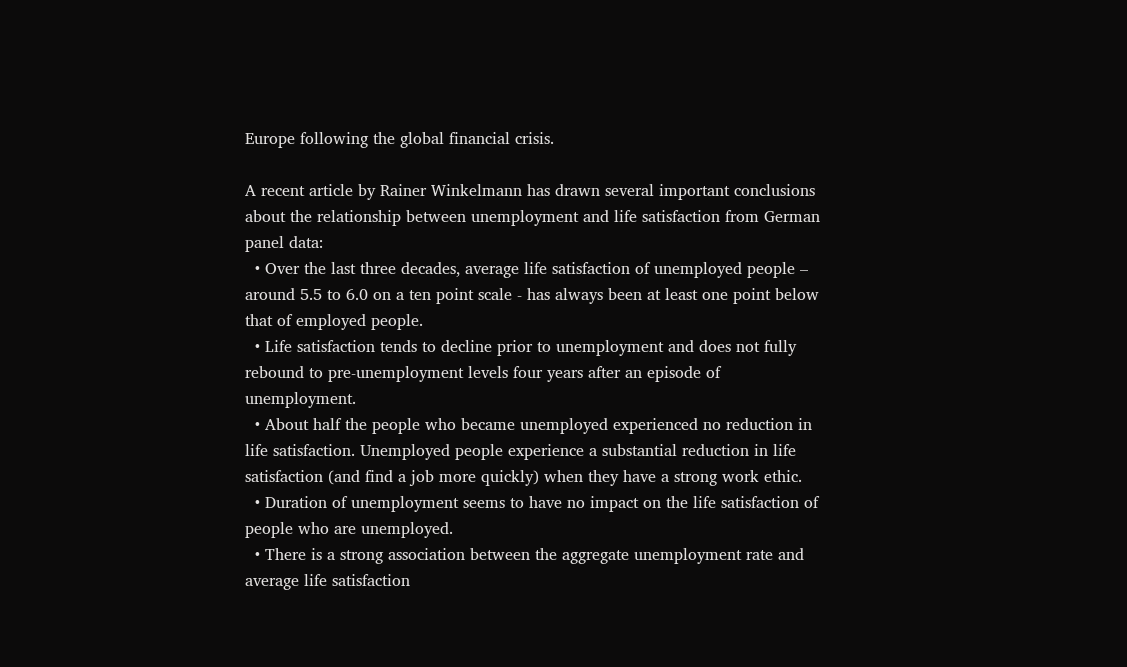Europe following the global financial crisis.

A recent article by Rainer Winkelmann has drawn several important conclusions about the relationship between unemployment and life satisfaction from German panel data:
  • Over the last three decades, average life satisfaction of unemployed people – around 5.5 to 6.0 on a ten point scale - has always been at least one point below that of employed people.
  • Life satisfaction tends to decline prior to unemployment and does not fully rebound to pre-unemployment levels four years after an episode of unemployment.
  • About half the people who became unemployed experienced no reduction in life satisfaction. Unemployed people experience a substantial reduction in life satisfaction (and find a job more quickly) when they have a strong work ethic.
  • Duration of unemployment seems to have no impact on the life satisfaction of people who are unemployed.
  • There is a strong association between the aggregate unemployment rate and average life satisfaction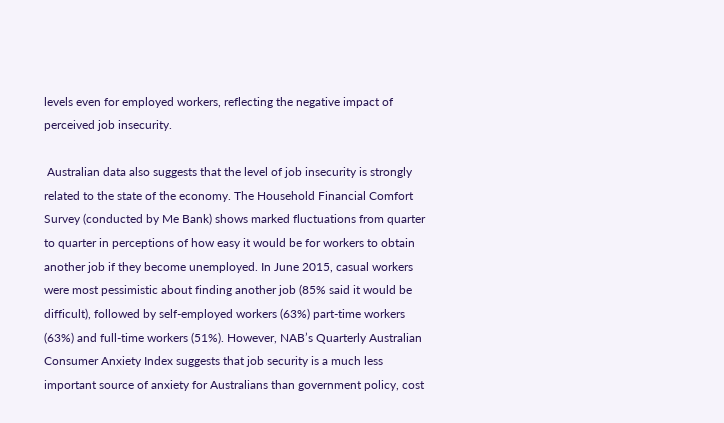levels even for employed workers, reflecting the negative impact of perceived job insecurity.

 Australian data also suggests that the level of job insecurity is strongly related to the state of the economy. The Household Financial Comfort Survey (conducted by Me Bank) shows marked fluctuations from quarter to quarter in perceptions of how easy it would be for workers to obtain another job if they become unemployed. In June 2015, casual workers were most pessimistic about finding another job (85% said it would be difficult), followed by self-employed workers (63%) part-time workers (63%) and full-time workers (51%). However, NAB’s Quarterly Australian Consumer Anxiety Index suggests that job security is a much less important source of anxiety for Australians than government policy, cost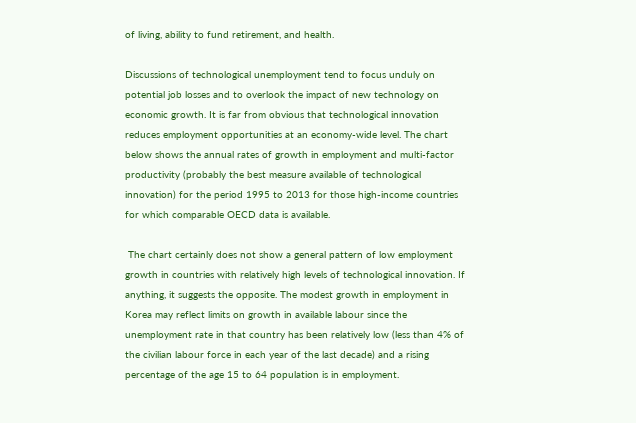of living, ability to fund retirement, and health.

Discussions of technological unemployment tend to focus unduly on potential job losses and to overlook the impact of new technology on economic growth. It is far from obvious that technological innovation reduces employment opportunities at an economy-wide level. The chart below shows the annual rates of growth in employment and multi-factor productivity (probably the best measure available of technological innovation) for the period 1995 to 2013 for those high-income countries for which comparable OECD data is available.

 The chart certainly does not show a general pattern of low employment growth in countries with relatively high levels of technological innovation. If anything, it suggests the opposite. The modest growth in employment in Korea may reflect limits on growth in available labour since the unemployment rate in that country has been relatively low (less than 4% of the civilian labour force in each year of the last decade) and a rising percentage of the age 15 to 64 population is in employment.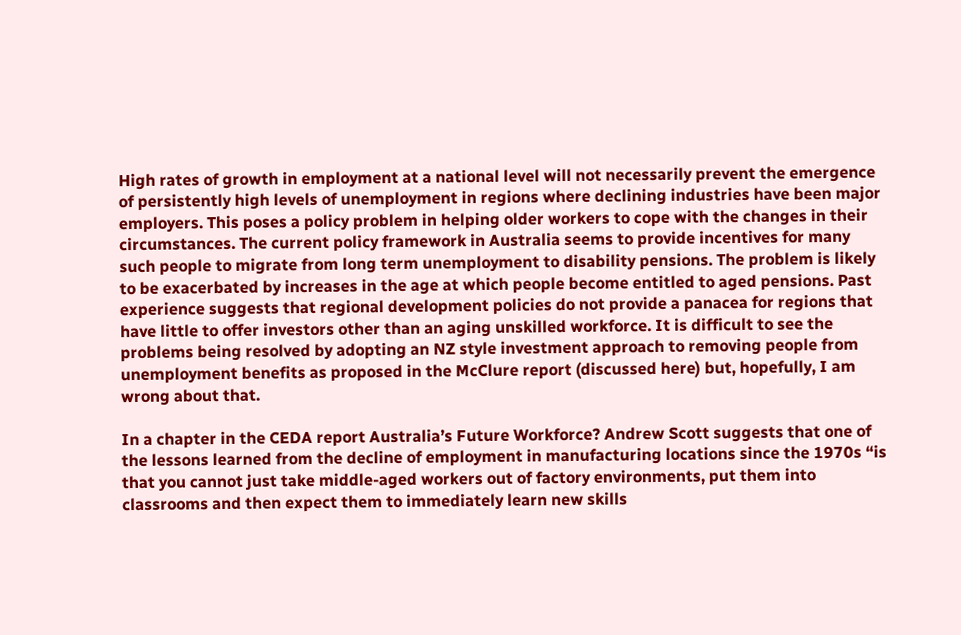High rates of growth in employment at a national level will not necessarily prevent the emergence of persistently high levels of unemployment in regions where declining industries have been major employers. This poses a policy problem in helping older workers to cope with the changes in their circumstances. The current policy framework in Australia seems to provide incentives for many such people to migrate from long term unemployment to disability pensions. The problem is likely to be exacerbated by increases in the age at which people become entitled to aged pensions. Past experience suggests that regional development policies do not provide a panacea for regions that have little to offer investors other than an aging unskilled workforce. It is difficult to see the problems being resolved by adopting an NZ style investment approach to removing people from unemployment benefits as proposed in the McClure report (discussed here) but, hopefully, I am wrong about that.

In a chapter in the CEDA report Australia’s Future Workforce? Andrew Scott suggests that one of the lessons learned from the decline of employment in manufacturing locations since the 1970s “is that you cannot just take middle-aged workers out of factory environments, put them into classrooms and then expect them to immediately learn new skills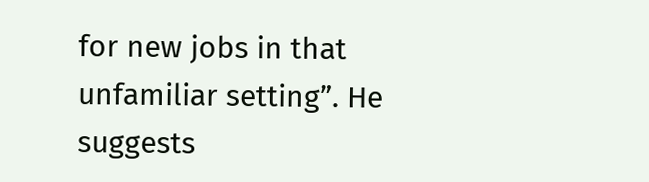for new jobs in that unfamiliar setting”. He suggests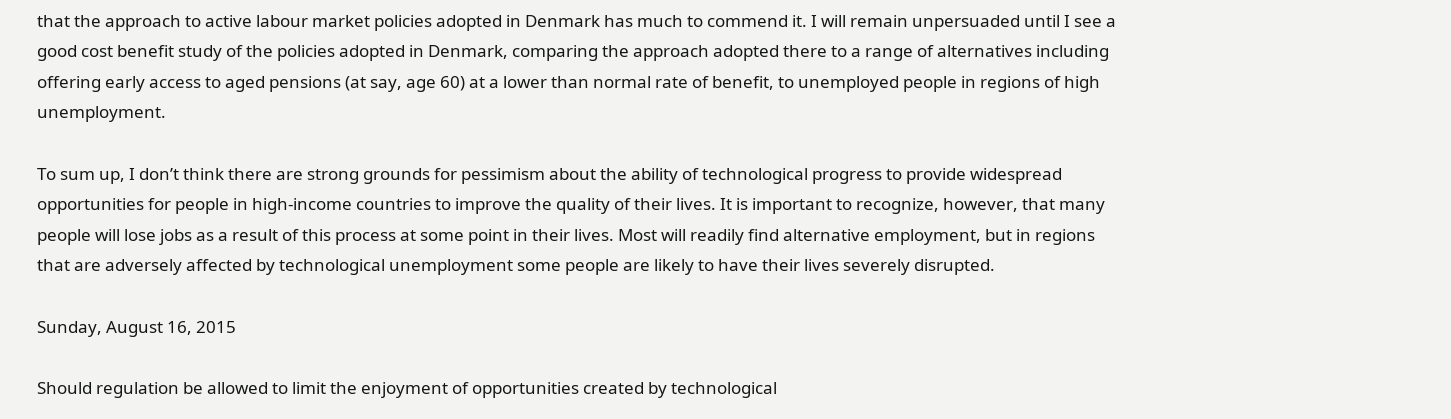that the approach to active labour market policies adopted in Denmark has much to commend it. I will remain unpersuaded until I see a good cost benefit study of the policies adopted in Denmark, comparing the approach adopted there to a range of alternatives including offering early access to aged pensions (at say, age 60) at a lower than normal rate of benefit, to unemployed people in regions of high unemployment.

To sum up, I don’t think there are strong grounds for pessimism about the ability of technological progress to provide widespread opportunities for people in high-income countries to improve the quality of their lives. It is important to recognize, however, that many people will lose jobs as a result of this process at some point in their lives. Most will readily find alternative employment, but in regions that are adversely affected by technological unemployment some people are likely to have their lives severely disrupted.

Sunday, August 16, 2015

Should regulation be allowed to limit the enjoyment of opportunities created by technological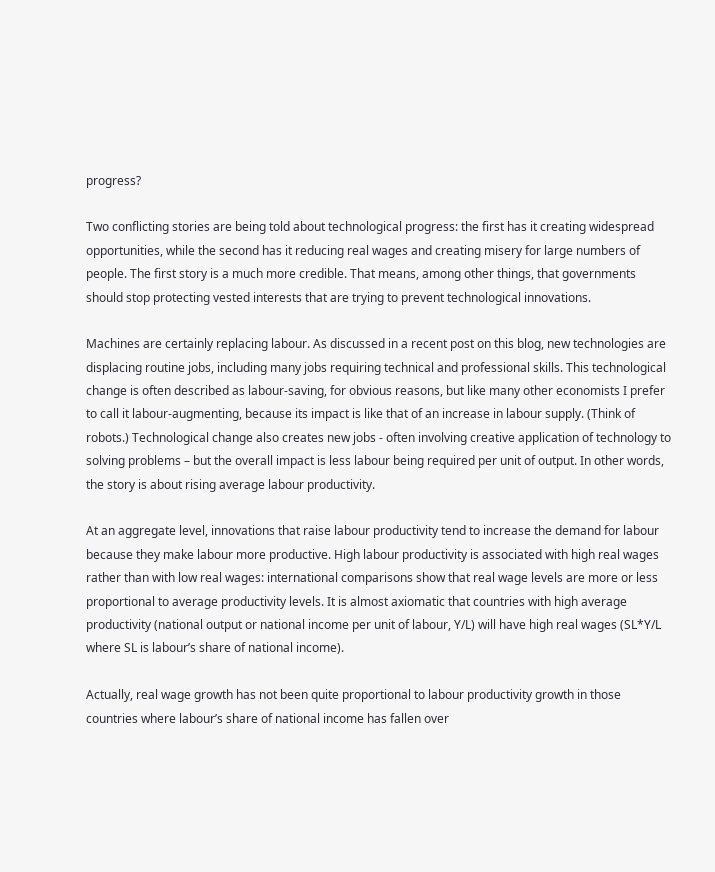progress?

Two conflicting stories are being told about technological progress: the first has it creating widespread opportunities, while the second has it reducing real wages and creating misery for large numbers of people. The first story is a much more credible. That means, among other things, that governments should stop protecting vested interests that are trying to prevent technological innovations.

Machines are certainly replacing labour. As discussed in a recent post on this blog, new technologies are displacing routine jobs, including many jobs requiring technical and professional skills. This technological change is often described as labour-saving, for obvious reasons, but like many other economists I prefer to call it labour-augmenting, because its impact is like that of an increase in labour supply. (Think of robots.) Technological change also creates new jobs - often involving creative application of technology to solving problems – but the overall impact is less labour being required per unit of output. In other words, the story is about rising average labour productivity.

At an aggregate level, innovations that raise labour productivity tend to increase the demand for labour because they make labour more productive. High labour productivity is associated with high real wages rather than with low real wages: international comparisons show that real wage levels are more or less proportional to average productivity levels. It is almost axiomatic that countries with high average productivity (national output or national income per unit of labour, Y/L) will have high real wages (SL*Y/L where SL is labour’s share of national income).

Actually, real wage growth has not been quite proportional to labour productivity growth in those countries where labour’s share of national income has fallen over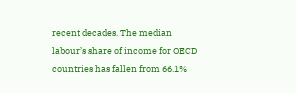recent decades. The median labour’s share of income for OECD countries has fallen from 66.1%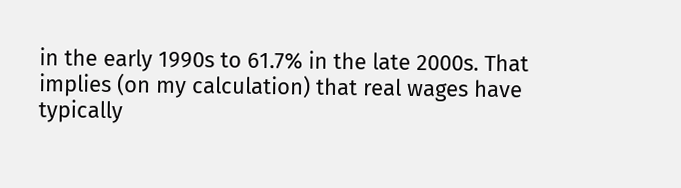in the early 1990s to 61.7% in the late 2000s. That implies (on my calculation) that real wages have typically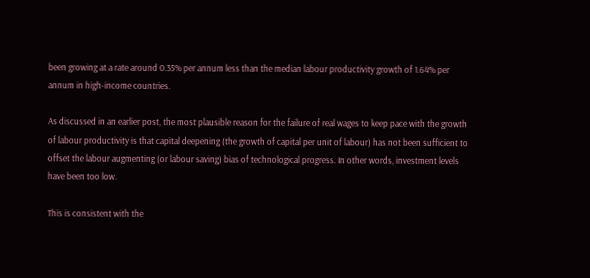been growing at a rate around 0.35% per annum less than the median labour productivity growth of 1.64% per annum in high-income countries.

As discussed in an earlier post, the most plausible reason for the failure of real wages to keep pace with the growth of labour productivity is that capital deepening (the growth of capital per unit of labour) has not been sufficient to offset the labour augmenting (or labour saving) bias of technological progress. In other words, investment levels have been too low.

This is consistent with the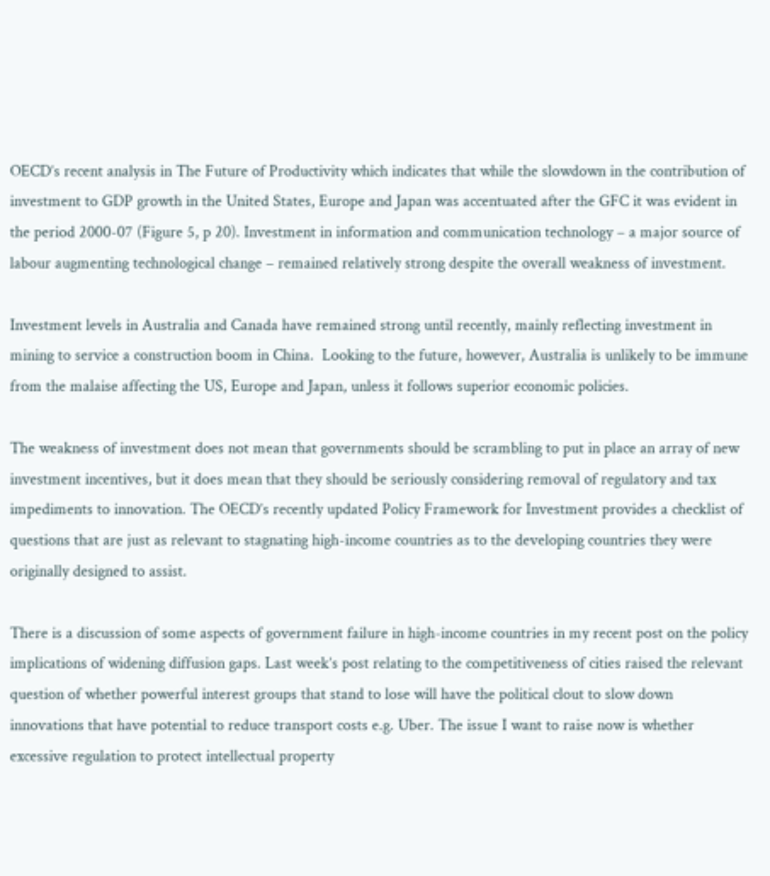OECD’s recent analysis in The Future of Productivity which indicates that while the slowdown in the contribution of investment to GDP growth in the United States, Europe and Japan was accentuated after the GFC it was evident in the period 2000-07 (Figure 5, p 20). Investment in information and communication technology – a major source of labour augmenting technological change – remained relatively strong despite the overall weakness of investment.

Investment levels in Australia and Canada have remained strong until recently, mainly reflecting investment in mining to service a construction boom in China.  Looking to the future, however, Australia is unlikely to be immune from the malaise affecting the US, Europe and Japan, unless it follows superior economic policies.

The weakness of investment does not mean that governments should be scrambling to put in place an array of new investment incentives, but it does mean that they should be seriously considering removal of regulatory and tax impediments to innovation. The OECD’s recently updated Policy Framework for Investment provides a checklist of questions that are just as relevant to stagnating high-income countries as to the developing countries they were originally designed to assist.

There is a discussion of some aspects of government failure in high-income countries in my recent post on the policy implications of widening diffusion gaps. Last week’s post relating to the competitiveness of cities raised the relevant question of whether powerful interest groups that stand to lose will have the political clout to slow down innovations that have potential to reduce transport costs e.g. Uber. The issue I want to raise now is whether excessive regulation to protect intellectual property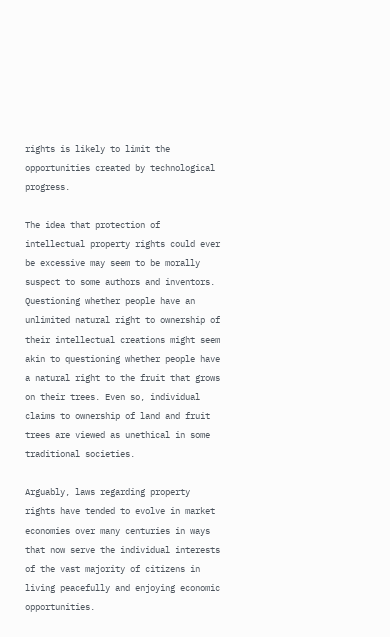rights is likely to limit the opportunities created by technological progress.

The idea that protection of intellectual property rights could ever be excessive may seem to be morally suspect to some authors and inventors. Questioning whether people have an unlimited natural right to ownership of their intellectual creations might seem akin to questioning whether people have a natural right to the fruit that grows on their trees. Even so, individual claims to ownership of land and fruit trees are viewed as unethical in some traditional societies.

Arguably, laws regarding property rights have tended to evolve in market economies over many centuries in ways that now serve the individual interests of the vast majority of citizens in living peacefully and enjoying economic opportunities.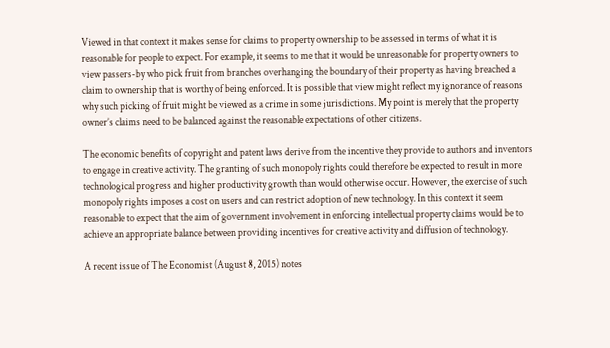Viewed in that context it makes sense for claims to property ownership to be assessed in terms of what it is reasonable for people to expect. For example, it seems to me that it would be unreasonable for property owners to view passers-by who pick fruit from branches overhanging the boundary of their property as having breached a claim to ownership that is worthy of being enforced. It is possible that view might reflect my ignorance of reasons why such picking of fruit might be viewed as a crime in some jurisdictions. My point is merely that the property owner’s claims need to be balanced against the reasonable expectations of other citizens.

The economic benefits of copyright and patent laws derive from the incentive they provide to authors and inventors to engage in creative activity. The granting of such monopoly rights could therefore be expected to result in more technological progress and higher productivity growth than would otherwise occur. However, the exercise of such monopoly rights imposes a cost on users and can restrict adoption of new technology. In this context it seem reasonable to expect that the aim of government involvement in enforcing intellectual property claims would be to achieve an appropriate balance between providing incentives for creative activity and diffusion of technology.

A recent issue of The Economist (August 8, 2015) notes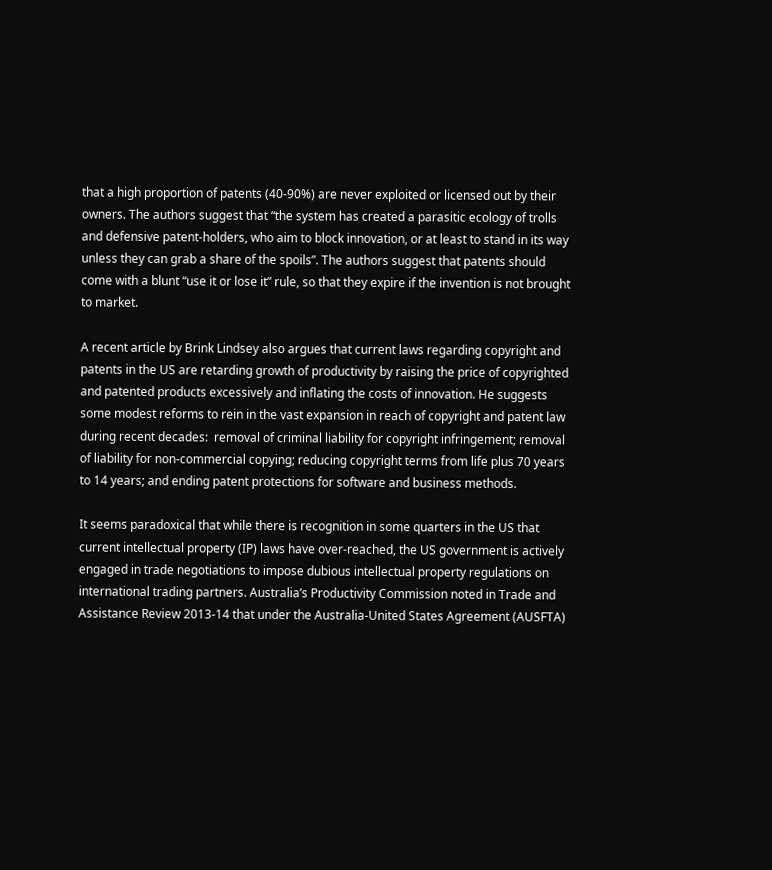that a high proportion of patents (40-90%) are never exploited or licensed out by their owners. The authors suggest that “the system has created a parasitic ecology of trolls and defensive patent-holders, who aim to block innovation, or at least to stand in its way unless they can grab a share of the spoils”. The authors suggest that patents should come with a blunt “use it or lose it” rule, so that they expire if the invention is not brought to market.

A recent article by Brink Lindsey also argues that current laws regarding copyright and patents in the US are retarding growth of productivity by raising the price of copyrighted and patented products excessively and inflating the costs of innovation. He suggests some modest reforms to rein in the vast expansion in reach of copyright and patent law during recent decades:  removal of criminal liability for copyright infringement; removal of liability for non-commercial copying; reducing copyright terms from life plus 70 years to 14 years; and ending patent protections for software and business methods.

It seems paradoxical that while there is recognition in some quarters in the US that current intellectual property (IP) laws have over-reached, the US government is actively engaged in trade negotiations to impose dubious intellectual property regulations on international trading partners. Australia’s Productivity Commission noted in Trade and Assistance Review 2013-14 that under the Australia-United States Agreement (AUSFTA)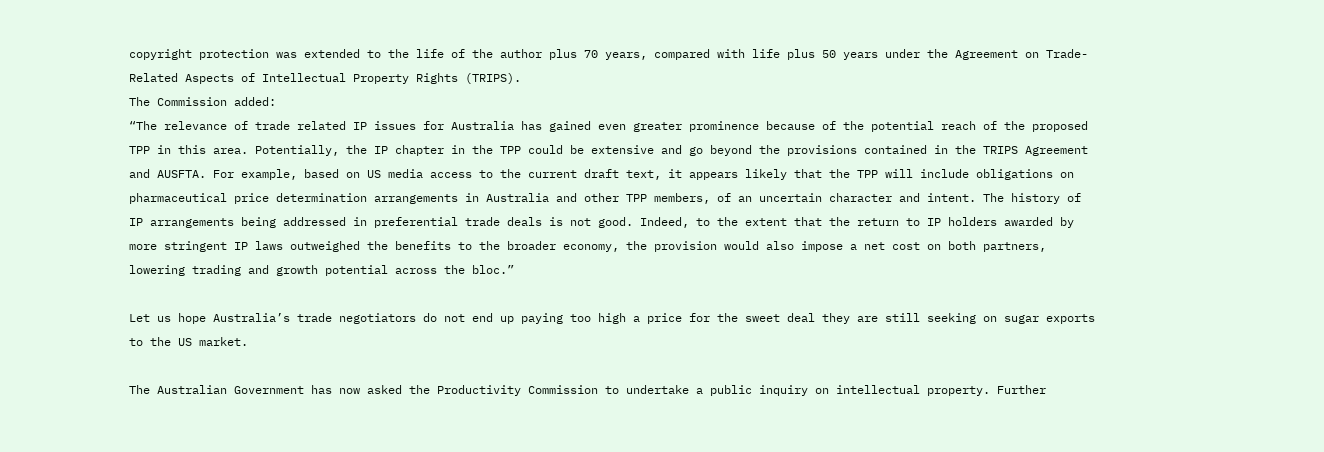copyright protection was extended to the life of the author plus 70 years, compared with life plus 50 years under the Agreement on Trade-Related Aspects of Intellectual Property Rights (TRIPS).
The Commission added:
“The relevance of trade related IP issues for Australia has gained even greater prominence because of the potential reach of the proposed TPP in this area. Potentially, the IP chapter in the TPP could be extensive and go beyond the provisions contained in the TRIPS Agreement and AUSFTA. For example, based on US media access to the current draft text, it appears likely that the TPP will include obligations on pharmaceutical price determination arrangements in Australia and other TPP members, of an uncertain character and intent. The history of IP arrangements being addressed in preferential trade deals is not good. Indeed, to the extent that the return to IP holders awarded by more stringent IP laws outweighed the benefits to the broader economy, the provision would also impose a net cost on both partners, lowering trading and growth potential across the bloc.”

Let us hope Australia’s trade negotiators do not end up paying too high a price for the sweet deal they are still seeking on sugar exports to the US market.

The Australian Government has now asked the Productivity Commission to undertake a public inquiry on intellectual property. Further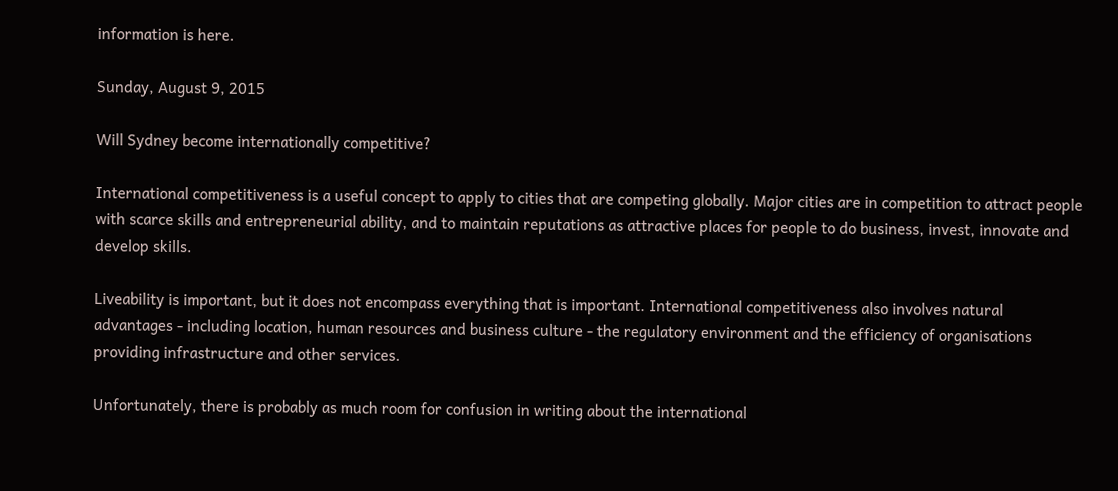information is here.

Sunday, August 9, 2015

Will Sydney become internationally competitive?

International competitiveness is a useful concept to apply to cities that are competing globally. Major cities are in competition to attract people with scarce skills and entrepreneurial ability, and to maintain reputations as attractive places for people to do business, invest, innovate and develop skills.

Liveability is important, but it does not encompass everything that is important. International competitiveness also involves natural advantages - including location, human resources and business culture - the regulatory environment and the efficiency of organisations providing infrastructure and other services.

Unfortunately, there is probably as much room for confusion in writing about the international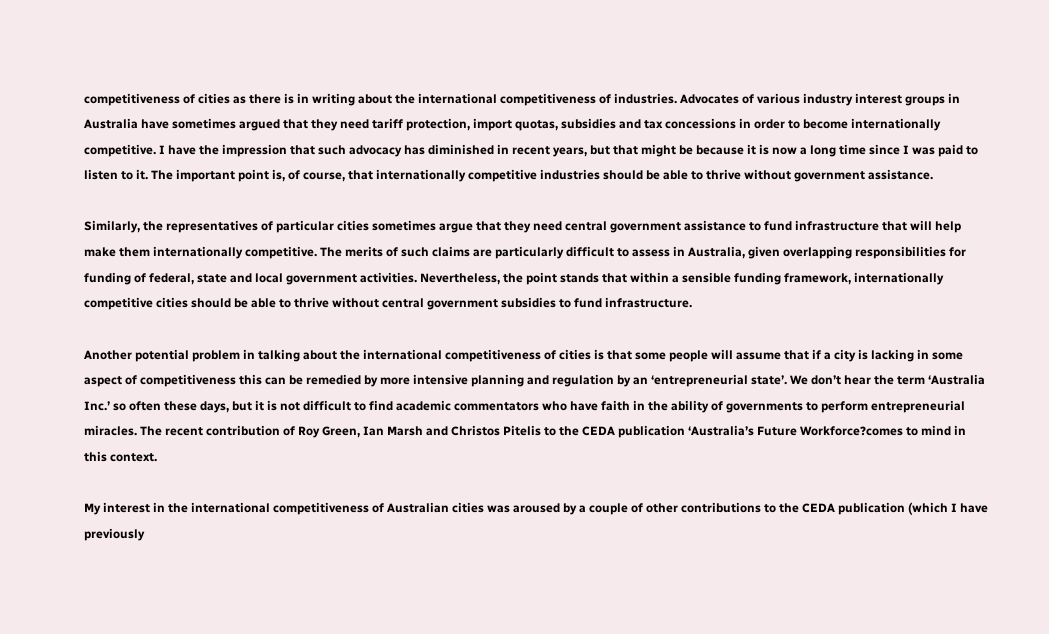competitiveness of cities as there is in writing about the international competitiveness of industries. Advocates of various industry interest groups in Australia have sometimes argued that they need tariff protection, import quotas, subsidies and tax concessions in order to become internationally competitive. I have the impression that such advocacy has diminished in recent years, but that might be because it is now a long time since I was paid to listen to it. The important point is, of course, that internationally competitive industries should be able to thrive without government assistance.

Similarly, the representatives of particular cities sometimes argue that they need central government assistance to fund infrastructure that will help make them internationally competitive. The merits of such claims are particularly difficult to assess in Australia, given overlapping responsibilities for funding of federal, state and local government activities. Nevertheless, the point stands that within a sensible funding framework, internationally competitive cities should be able to thrive without central government subsidies to fund infrastructure.

Another potential problem in talking about the international competitiveness of cities is that some people will assume that if a city is lacking in some aspect of competitiveness this can be remedied by more intensive planning and regulation by an ‘entrepreneurial state’. We don’t hear the term ‘Australia Inc.’ so often these days, but it is not difficult to find academic commentators who have faith in the ability of governments to perform entrepreneurial miracles. The recent contribution of Roy Green, Ian Marsh and Christos Pitelis to the CEDA publication ‘Australia’s Future Workforce?comes to mind in this context.

My interest in the international competitiveness of Australian cities was aroused by a couple of other contributions to the CEDA publication (which I have previously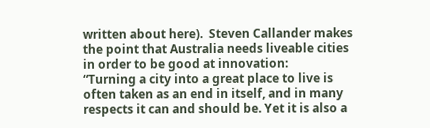written about here).  Steven Callander makes the point that Australia needs liveable cities in order to be good at innovation:
“Turning a city into a great place to live is often taken as an end in itself, and in many respects it can and should be. Yet it is also a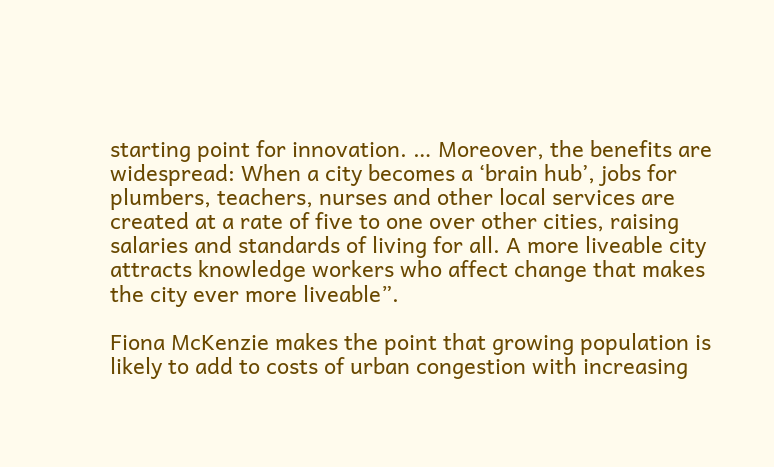starting point for innovation. … Moreover, the benefits are widespread: When a city becomes a ‘brain hub’, jobs for plumbers, teachers, nurses and other local services are created at a rate of five to one over other cities, raising salaries and standards of living for all. A more liveable city attracts knowledge workers who affect change that makes the city ever more liveable”.

Fiona McKenzie makes the point that growing population is likely to add to costs of urban congestion with increasing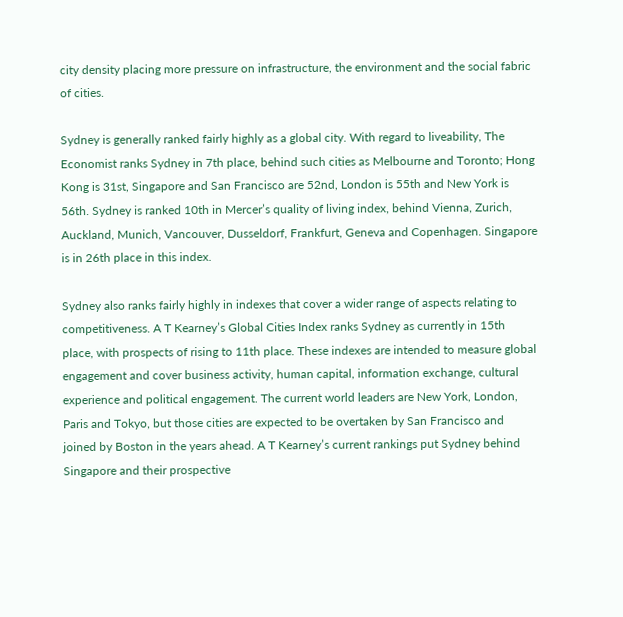city density placing more pressure on infrastructure, the environment and the social fabric of cities.

Sydney is generally ranked fairly highly as a global city. With regard to liveability, The Economist ranks Sydney in 7th place, behind such cities as Melbourne and Toronto; Hong Kong is 31st, Singapore and San Francisco are 52nd, London is 55th and New York is 56th. Sydney is ranked 10th in Mercer’s quality of living index, behind Vienna, Zurich, Auckland, Munich, Vancouver, Dusseldorf, Frankfurt, Geneva and Copenhagen. Singapore is in 26th place in this index.

Sydney also ranks fairly highly in indexes that cover a wider range of aspects relating to competitiveness. A T Kearney’s Global Cities Index ranks Sydney as currently in 15th place, with prospects of rising to 11th place. These indexes are intended to measure global engagement and cover business activity, human capital, information exchange, cultural experience and political engagement. The current world leaders are New York, London, Paris and Tokyo, but those cities are expected to be overtaken by San Francisco and joined by Boston in the years ahead. A T Kearney’s current rankings put Sydney behind Singapore and their prospective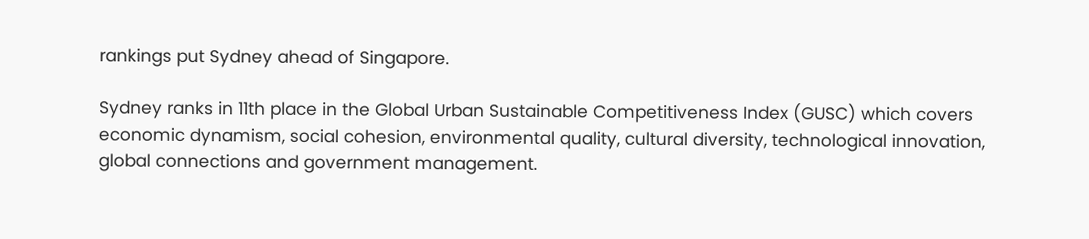rankings put Sydney ahead of Singapore.

Sydney ranks in 11th place in the Global Urban Sustainable Competitiveness Index (GUSC) which covers economic dynamism, social cohesion, environmental quality, cultural diversity, technological innovation, global connections and government management.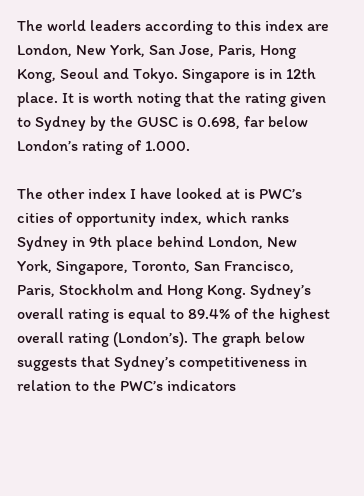The world leaders according to this index are London, New York, San Jose, Paris, Hong Kong, Seoul and Tokyo. Singapore is in 12th place. It is worth noting that the rating given to Sydney by the GUSC is 0.698, far below London’s rating of 1.000.

The other index I have looked at is PWC’s cities of opportunity index, which ranks Sydney in 9th place behind London, New York, Singapore, Toronto, San Francisco, Paris, Stockholm and Hong Kong. Sydney’s overall rating is equal to 89.4% of the highest overall rating (London’s). The graph below suggests that Sydney’s competitiveness in relation to the PWC’s indicators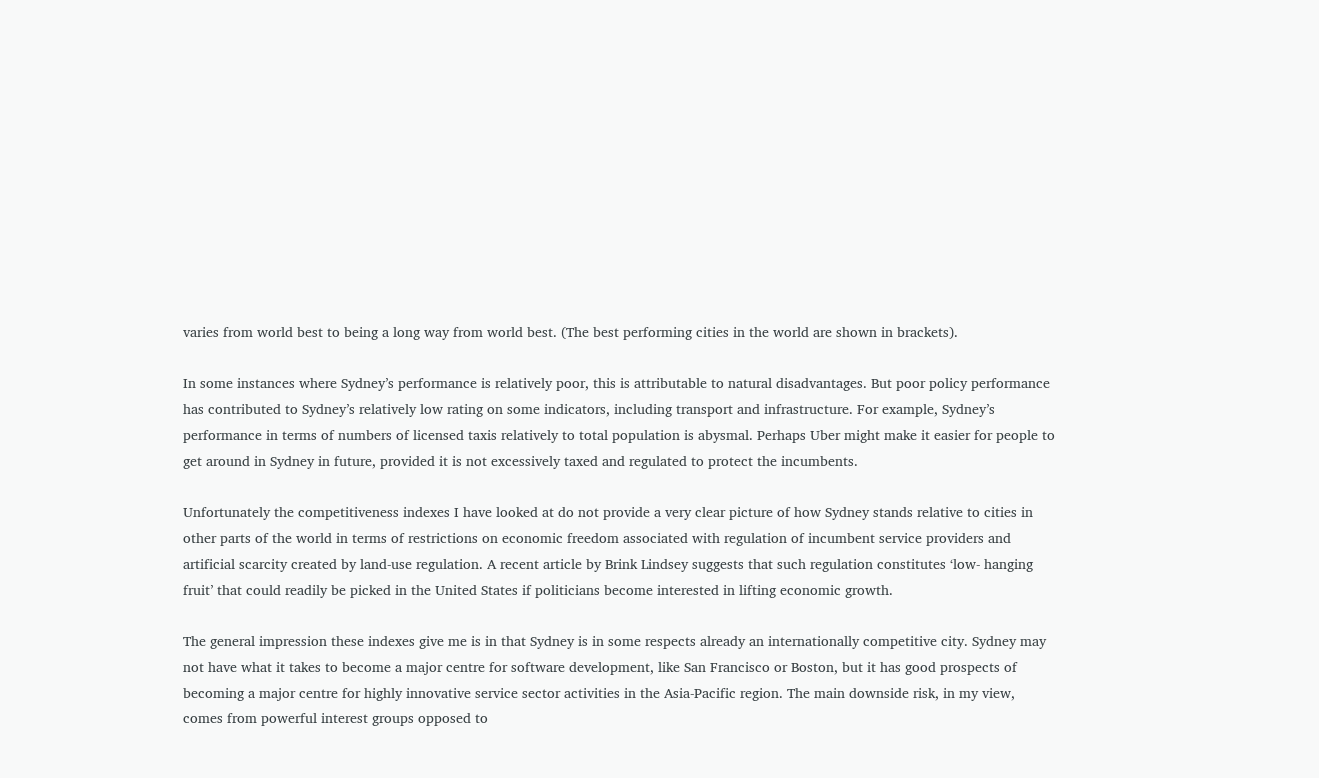varies from world best to being a long way from world best. (The best performing cities in the world are shown in brackets).

In some instances where Sydney’s performance is relatively poor, this is attributable to natural disadvantages. But poor policy performance has contributed to Sydney’s relatively low rating on some indicators, including transport and infrastructure. For example, Sydney’s performance in terms of numbers of licensed taxis relatively to total population is abysmal. Perhaps Uber might make it easier for people to get around in Sydney in future, provided it is not excessively taxed and regulated to protect the incumbents.

Unfortunately the competitiveness indexes I have looked at do not provide a very clear picture of how Sydney stands relative to cities in other parts of the world in terms of restrictions on economic freedom associated with regulation of incumbent service providers and artificial scarcity created by land-use regulation. A recent article by Brink Lindsey suggests that such regulation constitutes ‘low- hanging fruit’ that could readily be picked in the United States if politicians become interested in lifting economic growth.

The general impression these indexes give me is in that Sydney is in some respects already an internationally competitive city. Sydney may not have what it takes to become a major centre for software development, like San Francisco or Boston, but it has good prospects of becoming a major centre for highly innovative service sector activities in the Asia-Pacific region. The main downside risk, in my view, comes from powerful interest groups opposed to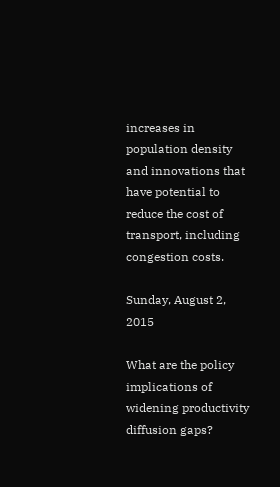increases in population density and innovations that have potential to reduce the cost of transport, including congestion costs.

Sunday, August 2, 2015

What are the policy implications of widening productivity diffusion gaps?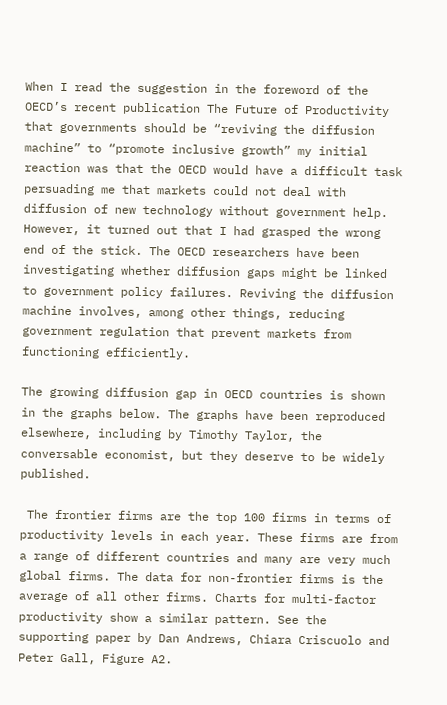When I read the suggestion in the foreword of the OECD’s recent publication The Future of Productivity that governments should be “reviving the diffusion machine” to “promote inclusive growth” my initial reaction was that the OECD would have a difficult task persuading me that markets could not deal with diffusion of new technology without government help. However, it turned out that I had grasped the wrong end of the stick. The OECD researchers have been investigating whether diffusion gaps might be linked to government policy failures. Reviving the diffusion machine involves, among other things, reducing government regulation that prevent markets from functioning efficiently.

The growing diffusion gap in OECD countries is shown in the graphs below. The graphs have been reproduced elsewhere, including by Timothy Taylor, the conversable economist, but they deserve to be widely published.

 The frontier firms are the top 100 firms in terms of productivity levels in each year. These firms are from a range of different countries and many are very much global firms. The data for non-frontier firms is the average of all other firms. Charts for multi-factor productivity show a similar pattern. See the supporting paper by Dan Andrews, Chiara Criscuolo and Peter Gall, Figure A2.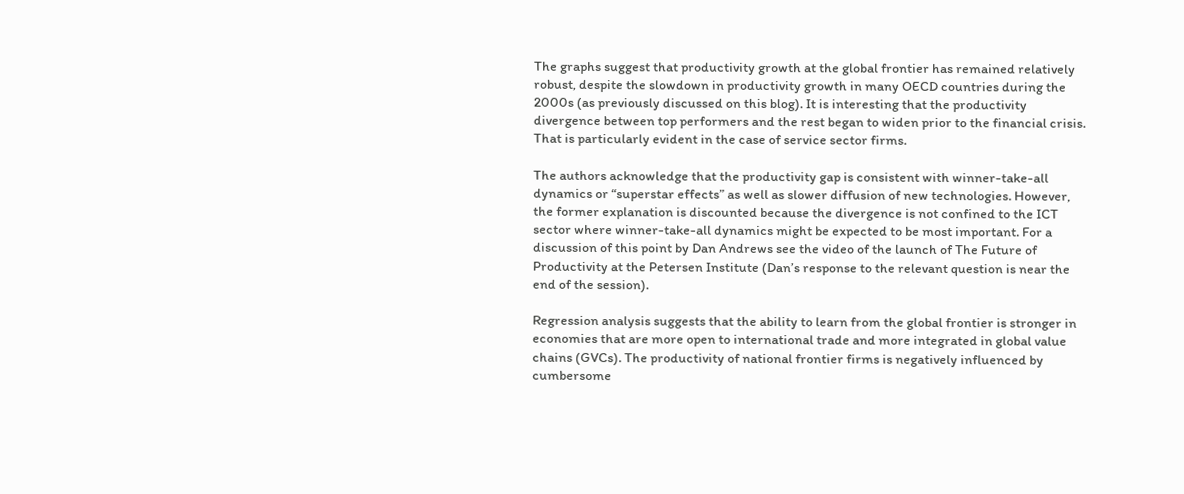The graphs suggest that productivity growth at the global frontier has remained relatively robust, despite the slowdown in productivity growth in many OECD countries during the 2000s (as previously discussed on this blog). It is interesting that the productivity divergence between top performers and the rest began to widen prior to the financial crisis. That is particularly evident in the case of service sector firms.

The authors acknowledge that the productivity gap is consistent with winner-take-all dynamics or “superstar effects” as well as slower diffusion of new technologies. However, the former explanation is discounted because the divergence is not confined to the ICT sector where winner-take-all dynamics might be expected to be most important. For a discussion of this point by Dan Andrews see the video of the launch of The Future of Productivity at the Petersen Institute (Dan’s response to the relevant question is near the end of the session).

Regression analysis suggests that the ability to learn from the global frontier is stronger in economies that are more open to international trade and more integrated in global value chains (GVCs). The productivity of national frontier firms is negatively influenced by cumbersome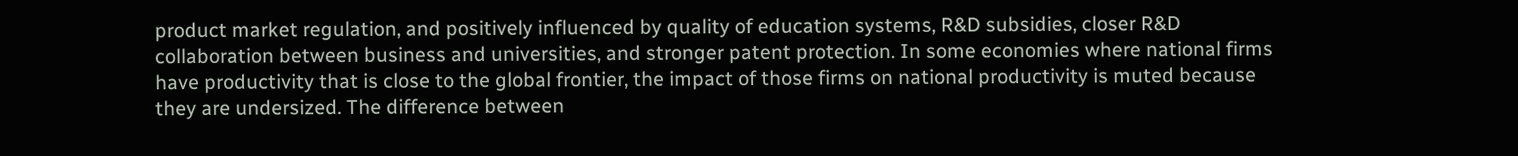product market regulation, and positively influenced by quality of education systems, R&D subsidies, closer R&D collaboration between business and universities, and stronger patent protection. In some economies where national firms have productivity that is close to the global frontier, the impact of those firms on national productivity is muted because they are undersized. The difference between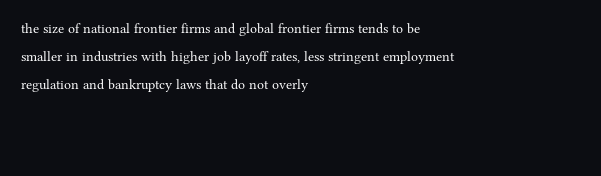the size of national frontier firms and global frontier firms tends to be smaller in industries with higher job layoff rates, less stringent employment regulation and bankruptcy laws that do not overly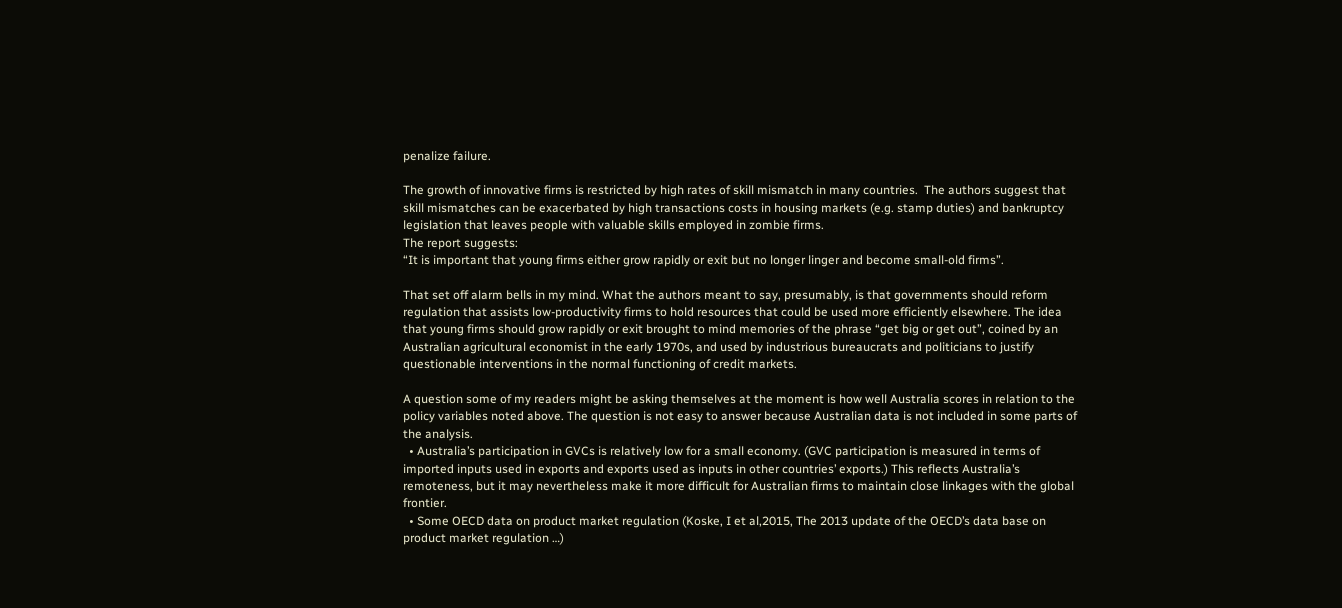penalize failure.

The growth of innovative firms is restricted by high rates of skill mismatch in many countries.  The authors suggest that skill mismatches can be exacerbated by high transactions costs in housing markets (e.g. stamp duties) and bankruptcy legislation that leaves people with valuable skills employed in zombie firms.
The report suggests:
“It is important that young firms either grow rapidly or exit but no longer linger and become small-old firms”.

That set off alarm bells in my mind. What the authors meant to say, presumably, is that governments should reform regulation that assists low-productivity firms to hold resources that could be used more efficiently elsewhere. The idea that young firms should grow rapidly or exit brought to mind memories of the phrase “get big or get out”, coined by an Australian agricultural economist in the early 1970s, and used by industrious bureaucrats and politicians to justify questionable interventions in the normal functioning of credit markets.

A question some of my readers might be asking themselves at the moment is how well Australia scores in relation to the policy variables noted above. The question is not easy to answer because Australian data is not included in some parts of the analysis.
  • Australia’s participation in GVCs is relatively low for a small economy. (GVC participation is measured in terms of imported inputs used in exports and exports used as inputs in other countries’ exports.) This reflects Australia’s remoteness, but it may nevertheless make it more difficult for Australian firms to maintain close linkages with the global frontier.
  • Some OECD data on product market regulation (Koske, I et al,2015, The 2013 update of the OECD’s data base on product market regulation …)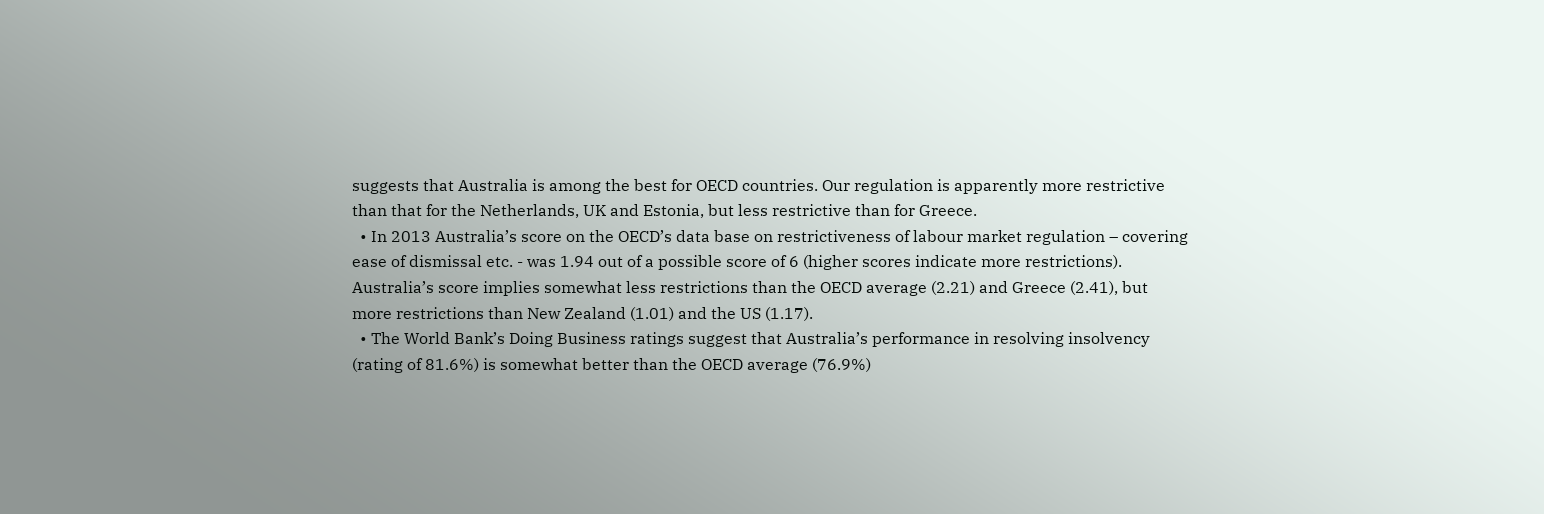suggests that Australia is among the best for OECD countries. Our regulation is apparently more restrictive than that for the Netherlands, UK and Estonia, but less restrictive than for Greece.
  • In 2013 Australia’s score on the OECD’s data base on restrictiveness of labour market regulation – covering ease of dismissal etc. - was 1.94 out of a possible score of 6 (higher scores indicate more restrictions). Australia’s score implies somewhat less restrictions than the OECD average (2.21) and Greece (2.41), but more restrictions than New Zealand (1.01) and the US (1.17).
  • The World Bank’s Doing Business ratings suggest that Australia’s performance in resolving insolvency (rating of 81.6%) is somewhat better than the OECD average (76.9%)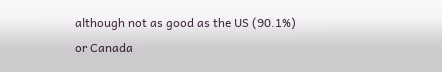although not as good as the US (90.1%) or Canada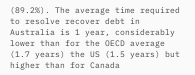(89.2%). The average time required to resolve recover debt in Australia is 1 year, considerably lower than for the OECD average (1.7 years) the US (1.5 years) but higher than for Canada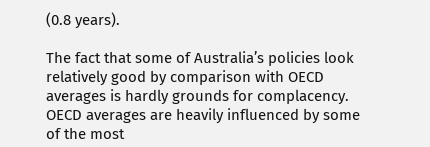(0.8 years).

The fact that some of Australia’s policies look relatively good by comparison with OECD averages is hardly grounds for complacency.  OECD averages are heavily influenced by some of the most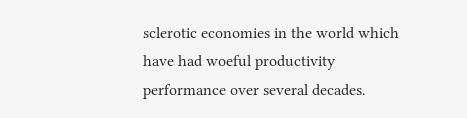sclerotic economies in the world which have had woeful productivity performance over several decades.